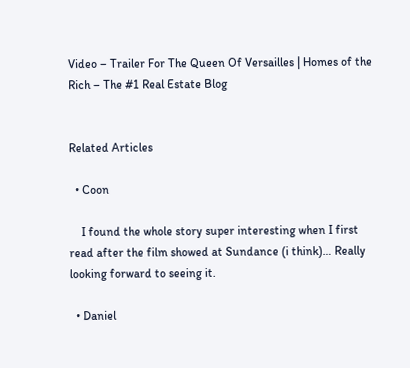Video – Trailer For The Queen Of Versailles | Homes of the Rich – The #1 Real Estate Blog


Related Articles

  • Coon

    I found the whole story super interesting when I first read after the film showed at Sundance (i think)… Really looking forward to seeing it.

  • Daniel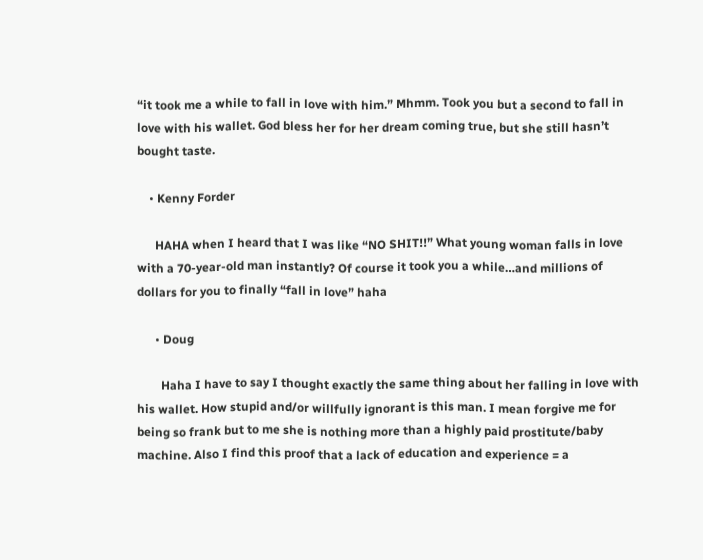“it took me a while to fall in love with him.” Mhmm. Took you but a second to fall in love with his wallet. God bless her for her dream coming true, but she still hasn’t bought taste.

    • Kenny Forder

      HAHA when I heard that I was like “NO SHIT!!” What young woman falls in love with a 70-year-old man instantly? Of course it took you a while…and millions of dollars for you to finally “fall in love” haha

      • Doug

        Haha I have to say I thought exactly the same thing about her falling in love with his wallet. How stupid and/or willfully ignorant is this man. I mean forgive me for being so frank but to me she is nothing more than a highly paid prostitute/baby machine. Also I find this proof that a lack of education and experience = a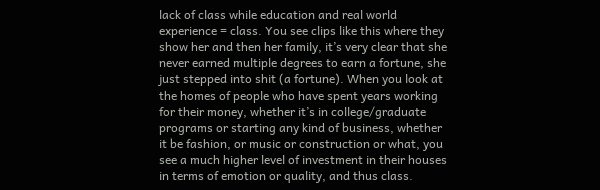lack of class while education and real world experience = class. You see clips like this where they show her and then her family, it’s very clear that she never earned multiple degrees to earn a fortune, she just stepped into shit (a fortune). When you look at the homes of people who have spent years working for their money, whether it’s in college/graduate programs or starting any kind of business, whether it be fashion, or music or construction or what, you see a much higher level of investment in their houses in terms of emotion or quality, and thus class.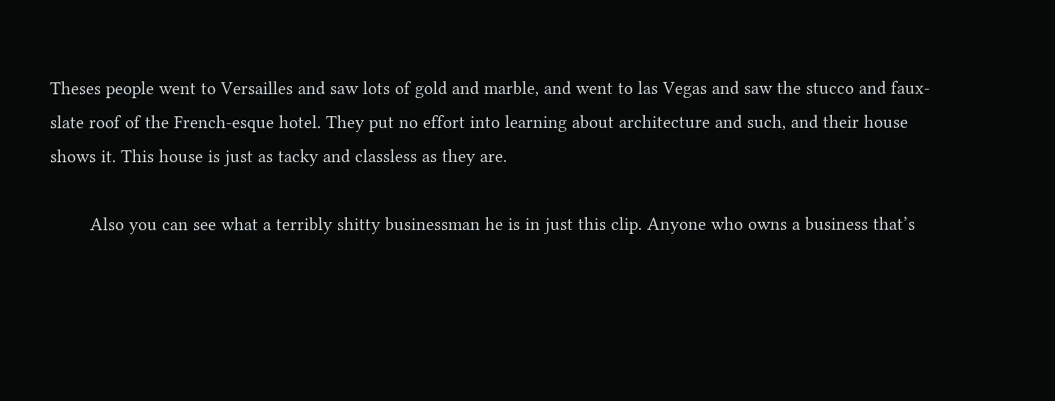Theses people went to Versailles and saw lots of gold and marble, and went to las Vegas and saw the stucco and faux-slate roof of the French-esque hotel. They put no effort into learning about architecture and such, and their house shows it. This house is just as tacky and classless as they are.

        Also you can see what a terribly shitty businessman he is in just this clip. Anyone who owns a business that’s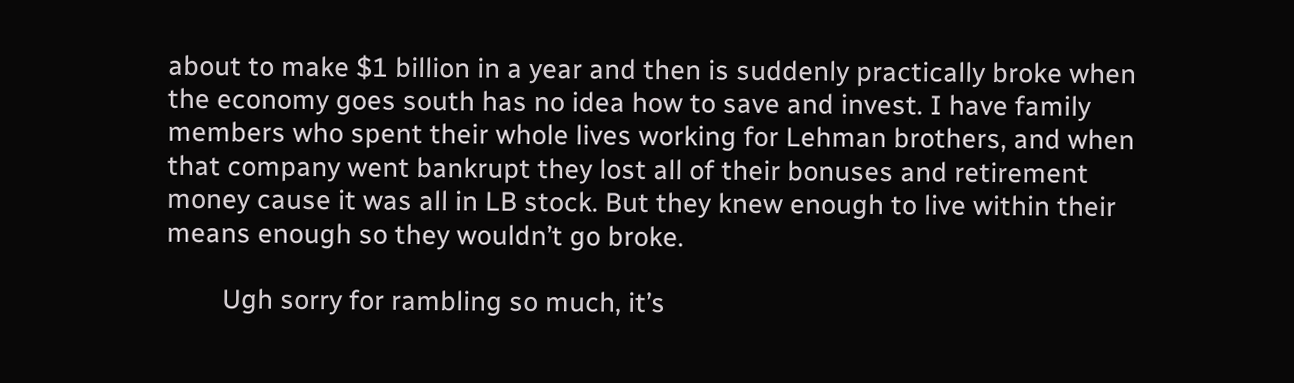about to make $1 billion in a year and then is suddenly practically broke when the economy goes south has no idea how to save and invest. I have family members who spent their whole lives working for Lehman brothers, and when that company went bankrupt they lost all of their bonuses and retirement money cause it was all in LB stock. But they knew enough to live within their means enough so they wouldn’t go broke.

        Ugh sorry for rambling so much, it’s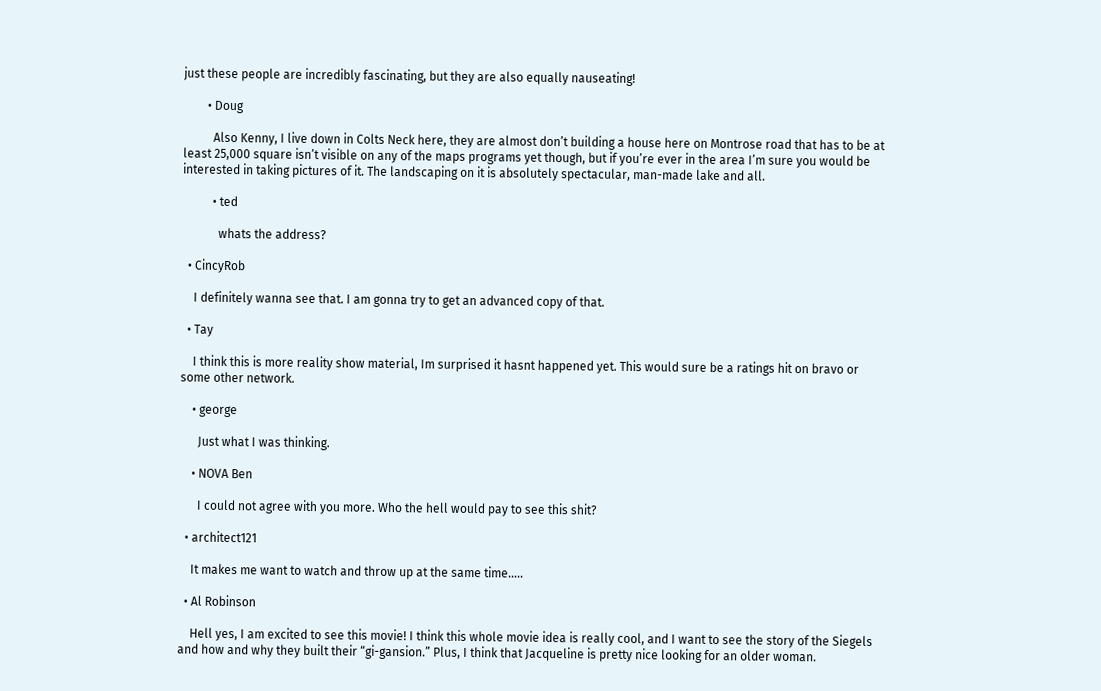just these people are incredibly fascinating, but they are also equally nauseating!

        • Doug

          Also Kenny, I live down in Colts Neck here, they are almost don’t building a house here on Montrose road that has to be at least 25,000 square isn’t visible on any of the maps programs yet though, but if you’re ever in the area I’m sure you would be interested in taking pictures of it. The landscaping on it is absolutely spectacular, man-made lake and all.

          • ted

            whats the address?

  • CincyRob

    I definitely wanna see that. I am gonna try to get an advanced copy of that.

  • Tay

    I think this is more reality show material, Im surprised it hasnt happened yet. This would sure be a ratings hit on bravo or some other network.

    • george

      Just what I was thinking.

    • NOVA Ben

      I could not agree with you more. Who the hell would pay to see this shit?

  • architect121

    It makes me want to watch and throw up at the same time…..

  • Al Robinson

    Hell yes, I am excited to see this movie! I think this whole movie idea is really cool, and I want to see the story of the Siegels and how and why they built their “gi-gansion.” Plus, I think that Jacqueline is pretty nice looking for an older woman.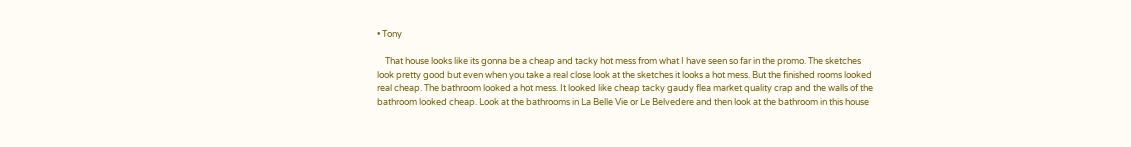• Tony

    That house looks like its gonna be a cheap and tacky hot mess from what I have seen so far in the promo. The sketches look pretty good but even when you take a real close look at the sketches it looks a hot mess. But the finished rooms looked real cheap. The bathroom looked a hot mess. It looked like cheap tacky gaudy flea market quality crap and the walls of the bathroom looked cheap. Look at the bathrooms in La Belle Vie or Le Belvedere and then look at the bathroom in this house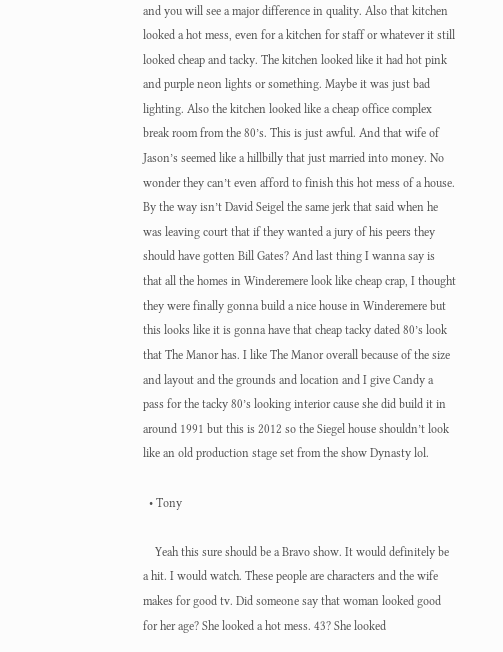and you will see a major difference in quality. Also that kitchen looked a hot mess, even for a kitchen for staff or whatever it still looked cheap and tacky. The kitchen looked like it had hot pink and purple neon lights or something. Maybe it was just bad lighting. Also the kitchen looked like a cheap office complex break room from the 80’s. This is just awful. And that wife of Jason’s seemed like a hillbilly that just married into money. No wonder they can’t even afford to finish this hot mess of a house. By the way isn’t David Seigel the same jerk that said when he was leaving court that if they wanted a jury of his peers they should have gotten Bill Gates? And last thing I wanna say is that all the homes in Winderemere look like cheap crap, I thought they were finally gonna build a nice house in Winderemere but this looks like it is gonna have that cheap tacky dated 80’s look that The Manor has. I like The Manor overall because of the size and layout and the grounds and location and I give Candy a pass for the tacky 80’s looking interior cause she did build it in around 1991 but this is 2012 so the Siegel house shouldn’t look like an old production stage set from the show Dynasty lol.

  • Tony

    Yeah this sure should be a Bravo show. It would definitely be a hit. I would watch. These people are characters and the wife makes for good tv. Did someone say that woman looked good for her age? She looked a hot mess. 43? She looked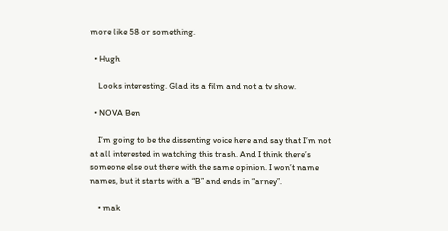more like 58 or something.

  • Hugh

    Looks interesting. Glad its a film and not a tv show.

  • NOVA Ben

    I’m going to be the dissenting voice here and say that I’m not at all interested in watching this trash. And I think there’s someone else out there with the same opinion. I won’t name names, but it starts with a “B” and ends in “arney”.

    • mak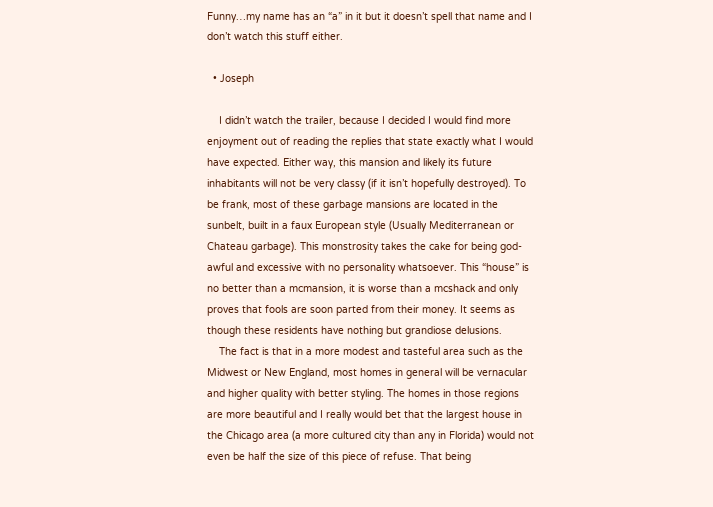Funny…my name has an “a” in it but it doesn’t spell that name and I don’t watch this stuff either.

  • Joseph

    I didn’t watch the trailer, because I decided I would find more enjoyment out of reading the replies that state exactly what I would have expected. Either way, this mansion and likely its future inhabitants will not be very classy (if it isn’t hopefully destroyed). To be frank, most of these garbage mansions are located in the sunbelt, built in a faux European style (Usually Mediterranean or Chateau garbage). This monstrosity takes the cake for being god-awful and excessive with no personality whatsoever. This “house” is no better than a mcmansion, it is worse than a mcshack and only proves that fools are soon parted from their money. It seems as though these residents have nothing but grandiose delusions.
    The fact is that in a more modest and tasteful area such as the Midwest or New England, most homes in general will be vernacular and higher quality with better styling. The homes in those regions are more beautiful and I really would bet that the largest house in the Chicago area (a more cultured city than any in Florida) would not even be half the size of this piece of refuse. That being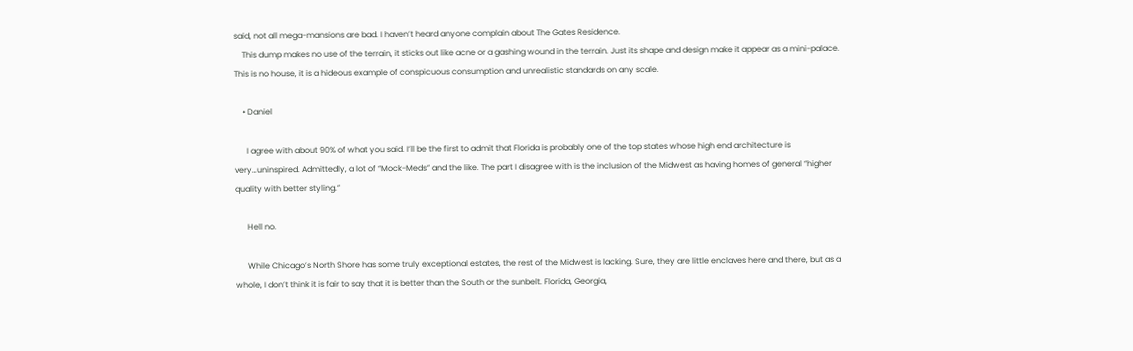said, not all mega-mansions are bad. I haven’t heard anyone complain about The Gates Residence.
    This dump makes no use of the terrain, it sticks out like acne or a gashing wound in the terrain. Just its shape and design make it appear as a mini-palace. This is no house, it is a hideous example of conspicuous consumption and unrealistic standards on any scale.

    • Daniel

      I agree with about 90% of what you said. I’ll be the first to admit that Florida is probably one of the top states whose high end architecture is very…uninspired. Admittedly, a lot of “Mock-Meds” and the like. The part I disagree with is the inclusion of the Midwest as having homes of general “higher quality with better styling.”

      Hell no.

      While Chicago’s North Shore has some truly exceptional estates, the rest of the Midwest is lacking. Sure, they are little enclaves here and there, but as a whole, I don’t think it is fair to say that it is better than the South or the sunbelt. Florida, Georgia,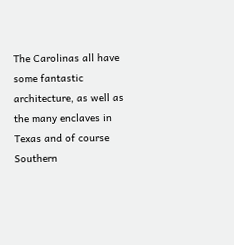The Carolinas all have some fantastic architecture, as well as the many enclaves in Texas and of course Southern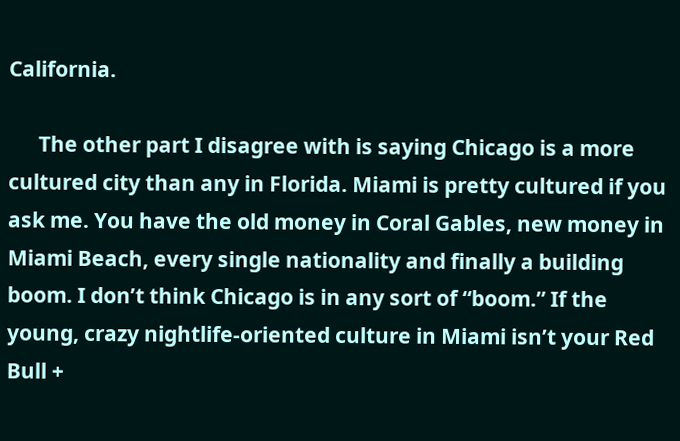California.

      The other part I disagree with is saying Chicago is a more cultured city than any in Florida. Miami is pretty cultured if you ask me. You have the old money in Coral Gables, new money in Miami Beach, every single nationality and finally a building boom. I don’t think Chicago is in any sort of “boom.” If the young, crazy nightlife-oriented culture in Miami isn’t your Red Bull +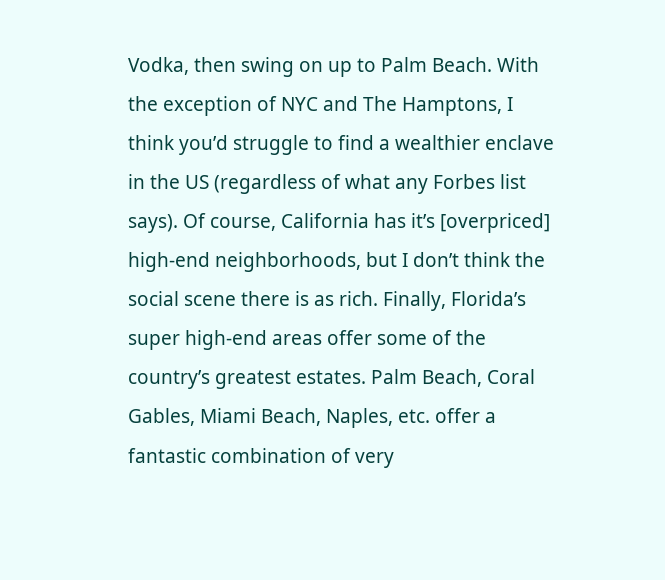Vodka, then swing on up to Palm Beach. With the exception of NYC and The Hamptons, I think you’d struggle to find a wealthier enclave in the US (regardless of what any Forbes list says). Of course, California has it’s [overpriced] high-end neighborhoods, but I don’t think the social scene there is as rich. Finally, Florida’s super high-end areas offer some of the country’s greatest estates. Palm Beach, Coral Gables, Miami Beach, Naples, etc. offer a fantastic combination of very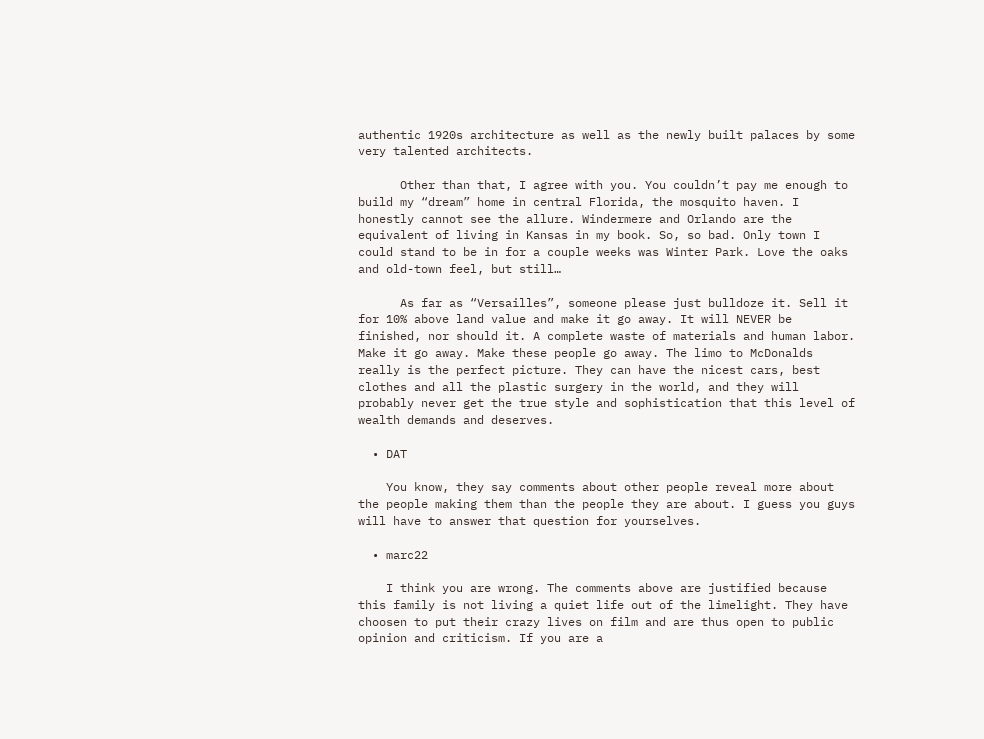authentic 1920s architecture as well as the newly built palaces by some very talented architects.

      Other than that, I agree with you. You couldn’t pay me enough to build my “dream” home in central Florida, the mosquito haven. I honestly cannot see the allure. Windermere and Orlando are the equivalent of living in Kansas in my book. So, so bad. Only town I could stand to be in for a couple weeks was Winter Park. Love the oaks and old-town feel, but still…

      As far as “Versailles”, someone please just bulldoze it. Sell it for 10% above land value and make it go away. It will NEVER be finished, nor should it. A complete waste of materials and human labor. Make it go away. Make these people go away. The limo to McDonalds really is the perfect picture. They can have the nicest cars, best clothes and all the plastic surgery in the world, and they will probably never get the true style and sophistication that this level of wealth demands and deserves.

  • DAT

    You know, they say comments about other people reveal more about the people making them than the people they are about. I guess you guys will have to answer that question for yourselves.

  • marc22

    I think you are wrong. The comments above are justified because this family is not living a quiet life out of the limelight. They have choosen to put their crazy lives on film and are thus open to public opinion and criticism. If you are a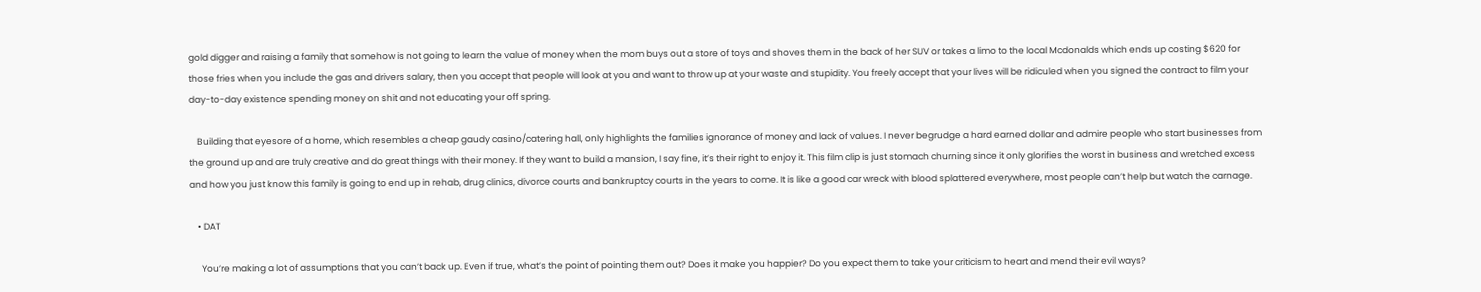gold digger and raising a family that somehow is not going to learn the value of money when the mom buys out a store of toys and shoves them in the back of her SUV or takes a limo to the local Mcdonalds which ends up costing $620 for those fries when you include the gas and drivers salary, then you accept that people will look at you and want to throw up at your waste and stupidity. You freely accept that your lives will be ridiculed when you signed the contract to film your day-to-day existence spending money on shit and not educating your off spring.

    Building that eyesore of a home, which resembles a cheap gaudy casino/catering hall, only highlights the families ignorance of money and lack of values. I never begrudge a hard earned dollar and admire people who start businesses from the ground up and are truly creative and do great things with their money. If they want to build a mansion, I say fine, it’s their right to enjoy it. This film clip is just stomach churning since it only glorifies the worst in business and wretched excess and how you just know this family is going to end up in rehab, drug clinics, divorce courts and bankruptcy courts in the years to come. It is like a good car wreck with blood splattered everywhere, most people can’t help but watch the carnage.

    • DAT

      You’re making a lot of assumptions that you can’t back up. Even if true, what’s the point of pointing them out? Does it make you happier? Do you expect them to take your criticism to heart and mend their evil ways?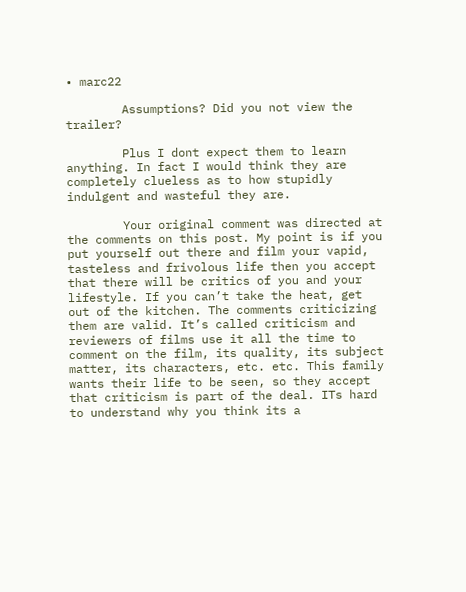• marc22

        Assumptions? Did you not view the trailer?

        Plus I dont expect them to learn anything. In fact I would think they are completely clueless as to how stupidly indulgent and wasteful they are.

        Your original comment was directed at the comments on this post. My point is if you put yourself out there and film your vapid, tasteless and frivolous life then you accept that there will be critics of you and your lifestyle. If you can’t take the heat, get out of the kitchen. The comments criticizing them are valid. It’s called criticism and reviewers of films use it all the time to comment on the film, its quality, its subject matter, its characters, etc. etc. This family wants their life to be seen, so they accept that criticism is part of the deal. ITs hard to understand why you think its a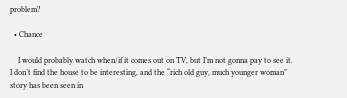problem?

  • Chance

    I would probably watch when/if it comes out on TV, but I’m not gonna pay to see it. I don’t find the house to be interesting, and the “rich old guy, much younger woman” story has been seen in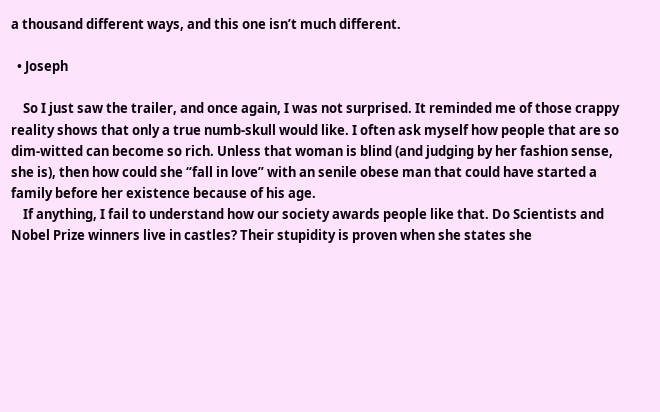a thousand different ways, and this one isn’t much different.

  • Joseph

    So I just saw the trailer, and once again, I was not surprised. It reminded me of those crappy reality shows that only a true numb-skull would like. I often ask myself how people that are so dim-witted can become so rich. Unless that woman is blind (and judging by her fashion sense, she is), then how could she “fall in love” with an senile obese man that could have started a family before her existence because of his age.
    If anything, I fail to understand how our society awards people like that. Do Scientists and Nobel Prize winners live in castles? Their stupidity is proven when she states she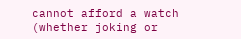cannot afford a watch (whether joking or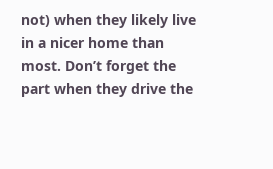not) when they likely live in a nicer home than most. Don’t forget the part when they drive the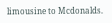limousine to Mcdonalds.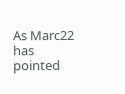As Marc22 has pointed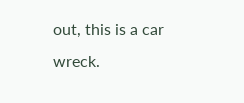out, this is a car wreck.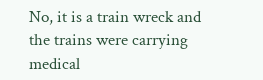No, it is a train wreck and the trains were carrying medical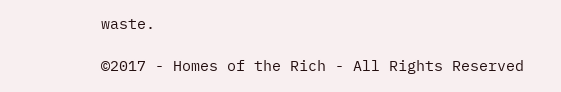waste.

©2017 - Homes of the Rich - All Rights Reserved